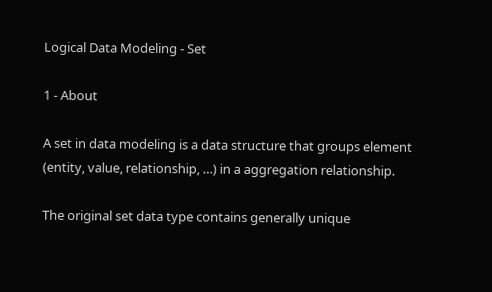Logical Data Modeling - Set

1 - About

A set in data modeling is a data structure that groups element (entity, value, relationship, …) in a aggregation relationship.

The original set data type contains generally unique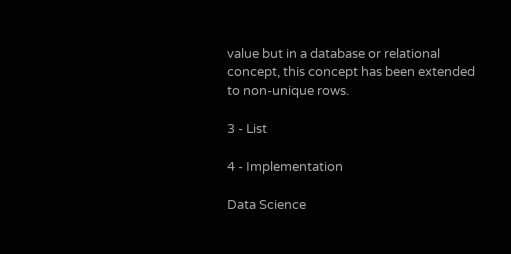value but in a database or relational concept, this concept has been extended to non-unique rows.

3 - List

4 - Implementation

Data Science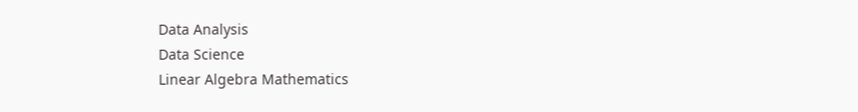Data Analysis
Data Science
Linear Algebra Mathematics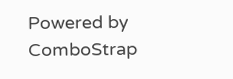Powered by ComboStrap